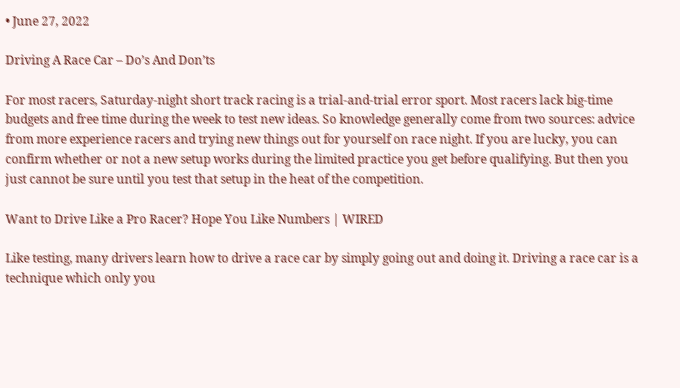• June 27, 2022

Driving A Race Car – Do’s And Don’ts

For most racers, Saturday-night short track racing is a trial-and-trial error sport. Most racers lack big-time budgets and free time during the week to test new ideas. So knowledge generally come from two sources: advice from more experience racers and trying new things out for yourself on race night. If you are lucky, you can confirm whether or not a new setup works during the limited practice you get before qualifying. But then you just cannot be sure until you test that setup in the heat of the competition.

Want to Drive Like a Pro Racer? Hope You Like Numbers | WIRED

Like testing, many drivers learn how to drive a race car by simply going out and doing it. Driving a race car is a technique which only you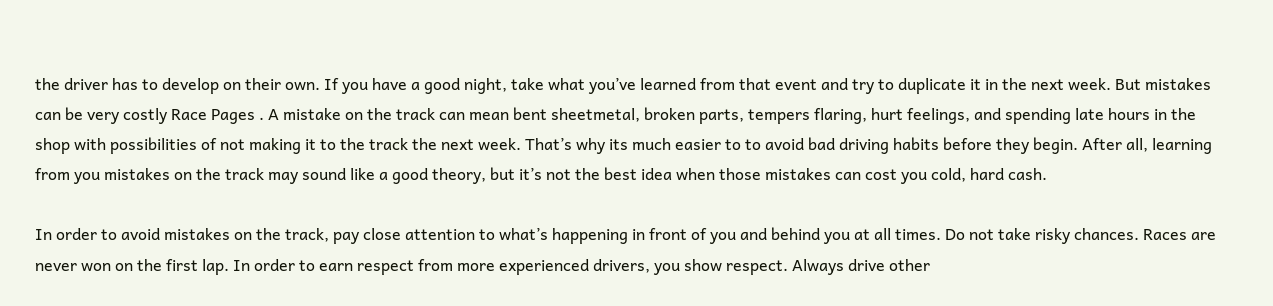the driver has to develop on their own. If you have a good night, take what you’ve learned from that event and try to duplicate it in the next week. But mistakes can be very costly Race Pages . A mistake on the track can mean bent sheetmetal, broken parts, tempers flaring, hurt feelings, and spending late hours in the shop with possibilities of not making it to the track the next week. That’s why its much easier to to avoid bad driving habits before they begin. After all, learning from you mistakes on the track may sound like a good theory, but it’s not the best idea when those mistakes can cost you cold, hard cash.

In order to avoid mistakes on the track, pay close attention to what’s happening in front of you and behind you at all times. Do not take risky chances. Races are never won on the first lap. In order to earn respect from more experienced drivers, you show respect. Always drive other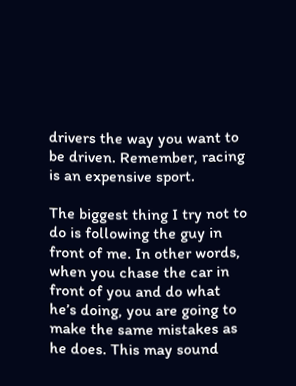drivers the way you want to be driven. Remember, racing is an expensive sport.

The biggest thing I try not to do is following the guy in front of me. In other words, when you chase the car in front of you and do what he’s doing, you are going to make the same mistakes as he does. This may sound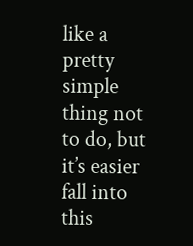like a pretty simple thing not to do, but it’s easier fall into this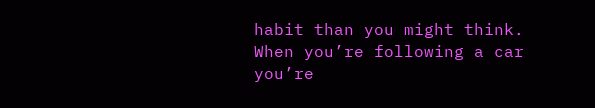habit than you might think. When you’re following a car you’re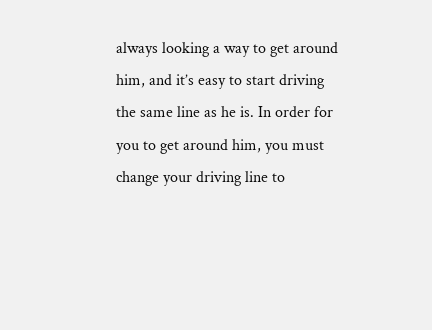always looking a way to get around him, and it’s easy to start driving the same line as he is. In order for you to get around him, you must change your driving line to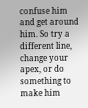confuse him and get around him. So try a different line, change your apex, or do something to make him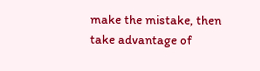make the mistake, then take advantage of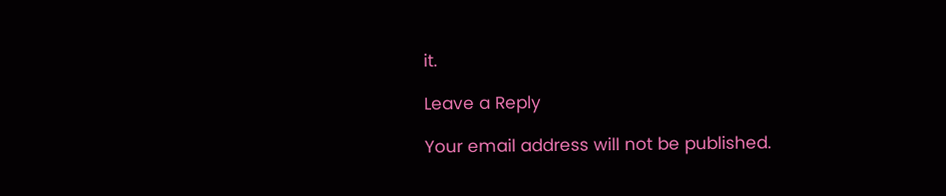it.

Leave a Reply

Your email address will not be published.